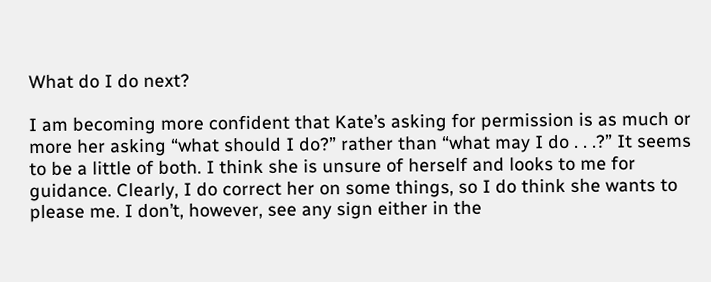What do I do next?

I am becoming more confident that Kate’s asking for permission is as much or more her asking “what should I do?” rather than “what may I do . . .?” It seems to be a little of both. I think she is unsure of herself and looks to me for guidance. Clearly, I do correct her on some things, so I do think she wants to please me. I don’t, however, see any sign either in the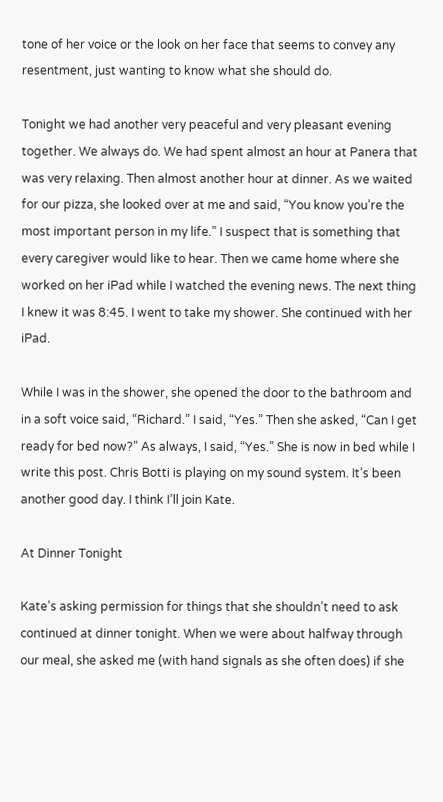tone of her voice or the look on her face that seems to convey any resentment, just wanting to know what she should do.

Tonight we had another very peaceful and very pleasant evening together. We always do. We had spent almost an hour at Panera that was very relaxing. Then almost another hour at dinner. As we waited for our pizza, she looked over at me and said, “You know you’re the most important person in my life.” I suspect that is something that every caregiver would like to hear. Then we came home where she worked on her iPad while I watched the evening news. The next thing I knew it was 8:45. I went to take my shower. She continued with her iPad.

While I was in the shower, she opened the door to the bathroom and in a soft voice said, “Richard.” I said, “Yes.” Then she asked, “Can I get ready for bed now?” As always, I said, “Yes.” She is now in bed while I write this post. Chris Botti is playing on my sound system. It’s been another good day. I think I’ll join Kate.

At Dinner Tonight

Kate’s asking permission for things that she shouldn’t need to ask continued at dinner tonight. When we were about halfway through our meal, she asked me (with hand signals as she often does) if she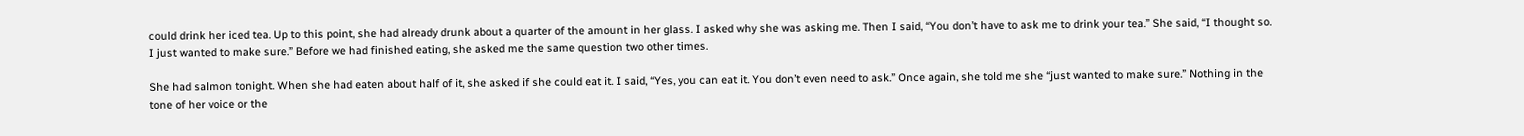could drink her iced tea. Up to this point, she had already drunk about a quarter of the amount in her glass. I asked why she was asking me. Then I said, “You don’t have to ask me to drink your tea.” She said, “I thought so. I just wanted to make sure.” Before we had finished eating, she asked me the same question two other times.

She had salmon tonight. When she had eaten about half of it, she asked if she could eat it. I said, “Yes, you can eat it. You don’t even need to ask.” Once again, she told me she “just wanted to make sure.” Nothing in the tone of her voice or the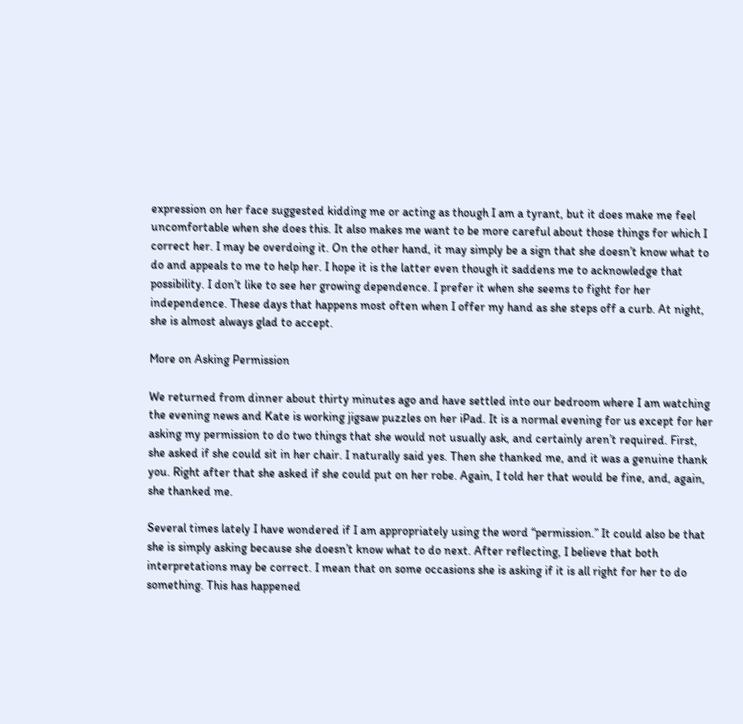expression on her face suggested kidding me or acting as though I am a tyrant, but it does make me feel uncomfortable when she does this. It also makes me want to be more careful about those things for which I correct her. I may be overdoing it. On the other hand, it may simply be a sign that she doesn’t know what to do and appeals to me to help her. I hope it is the latter even though it saddens me to acknowledge that possibility. I don’t like to see her growing dependence. I prefer it when she seems to fight for her independence. These days that happens most often when I offer my hand as she steps off a curb. At night, she is almost always glad to accept.

More on Asking Permission

We returned from dinner about thirty minutes ago and have settled into our bedroom where I am watching the evening news and Kate is working jigsaw puzzles on her iPad. It is a normal evening for us except for her asking my permission to do two things that she would not usually ask, and certainly aren’t required. First, she asked if she could sit in her chair. I naturally said yes. Then she thanked me, and it was a genuine thank you. Right after that she asked if she could put on her robe. Again, I told her that would be fine, and, again, she thanked me.

Several times lately I have wondered if I am appropriately using the word “permission.” It could also be that she is simply asking because she doesn’t know what to do next. After reflecting, I believe that both interpretations may be correct. I mean that on some occasions she is asking if it is all right for her to do something. This has happened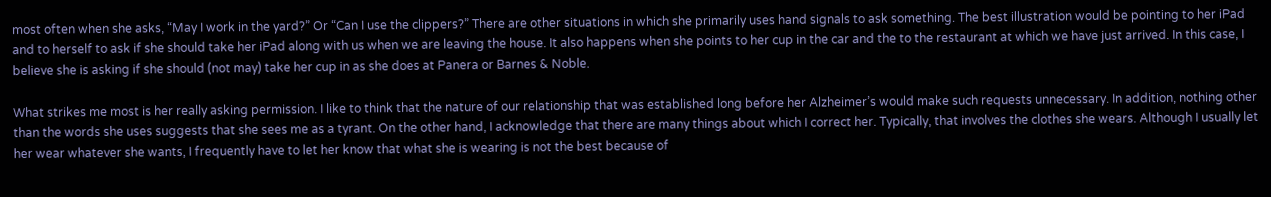most often when she asks, “May I work in the yard?” Or “Can I use the clippers?” There are other situations in which she primarily uses hand signals to ask something. The best illustration would be pointing to her iPad and to herself to ask if she should take her iPad along with us when we are leaving the house. It also happens when she points to her cup in the car and the to the restaurant at which we have just arrived. In this case, I believe she is asking if she should (not may) take her cup in as she does at Panera or Barnes & Noble.

What strikes me most is her really asking permission. I like to think that the nature of our relationship that was established long before her Alzheimer’s would make such requests unnecessary. In addition, nothing other than the words she uses suggests that she sees me as a tyrant. On the other hand, I acknowledge that there are many things about which I correct her. Typically, that involves the clothes she wears. Although I usually let her wear whatever she wants, I frequently have to let her know that what she is wearing is not the best because of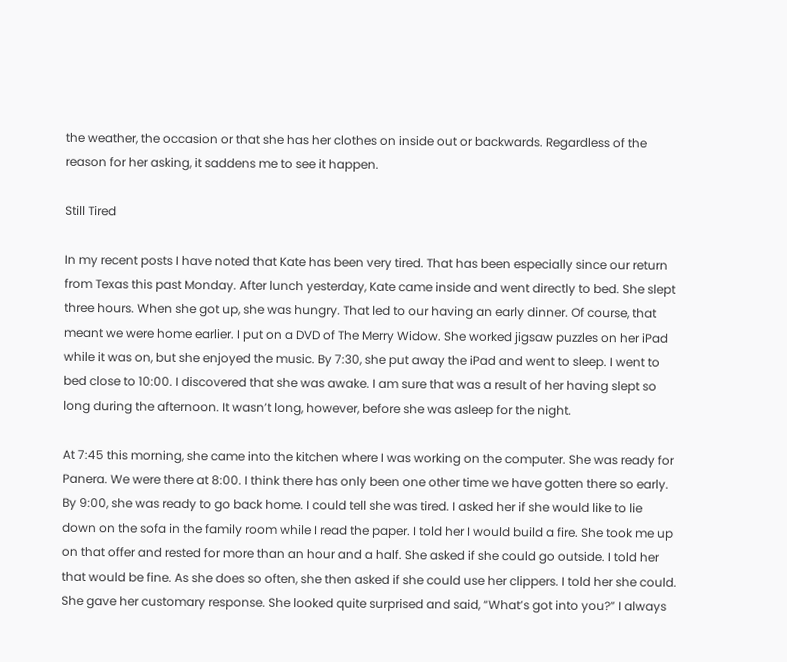the weather, the occasion or that she has her clothes on inside out or backwards. Regardless of the reason for her asking, it saddens me to see it happen.

Still Tired

In my recent posts I have noted that Kate has been very tired. That has been especially since our return from Texas this past Monday. After lunch yesterday, Kate came inside and went directly to bed. She slept three hours. When she got up, she was hungry. That led to our having an early dinner. Of course, that meant we were home earlier. I put on a DVD of The Merry Widow. She worked jigsaw puzzles on her iPad while it was on, but she enjoyed the music. By 7:30, she put away the iPad and went to sleep. I went to bed close to 10:00. I discovered that she was awake. I am sure that was a result of her having slept so long during the afternoon. It wasn’t long, however, before she was asleep for the night.

At 7:45 this morning, she came into the kitchen where I was working on the computer. She was ready for Panera. We were there at 8:00. I think there has only been one other time we have gotten there so early. By 9:00, she was ready to go back home. I could tell she was tired. I asked her if she would like to lie down on the sofa in the family room while I read the paper. I told her I would build a fire. She took me up on that offer and rested for more than an hour and a half. She asked if she could go outside. I told her that would be fine. As she does so often, she then asked if she could use her clippers. I told her she could. She gave her customary response. She looked quite surprised and said, “What’s got into you?” I always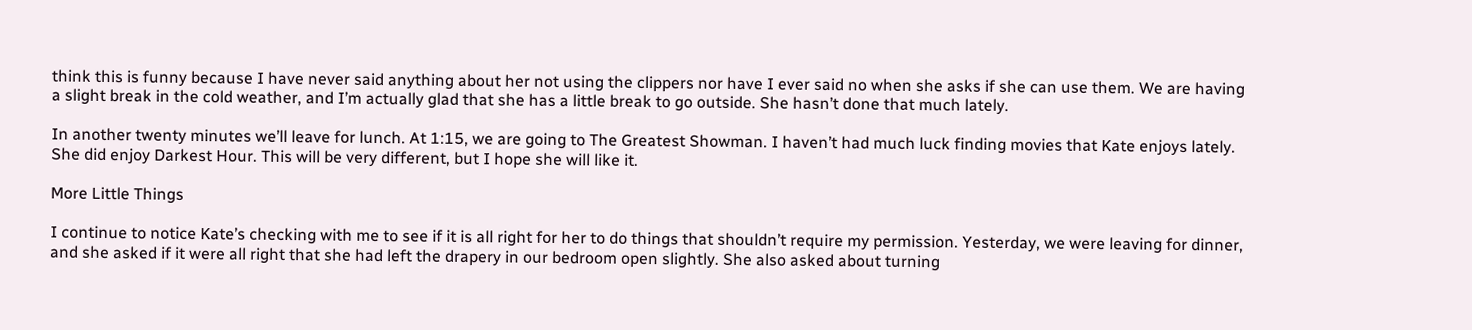think this is funny because I have never said anything about her not using the clippers nor have I ever said no when she asks if she can use them. We are having a slight break in the cold weather, and I’m actually glad that she has a little break to go outside. She hasn’t done that much lately.

In another twenty minutes we’ll leave for lunch. At 1:15, we are going to The Greatest Showman. I haven’t had much luck finding movies that Kate enjoys lately. She did enjoy Darkest Hour. This will be very different, but I hope she will like it.

More Little Things

I continue to notice Kate’s checking with me to see if it is all right for her to do things that shouldn’t require my permission. Yesterday, we were leaving for dinner, and she asked if it were all right that she had left the drapery in our bedroom open slightly. She also asked about turning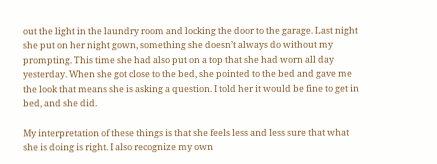out the light in the laundry room and locking the door to the garage. Last night she put on her night gown, something she doesn’t always do without my prompting. This time she had also put on a top that she had worn all day yesterday. When she got close to the bed, she pointed to the bed and gave me the look that means she is asking a question. I told her it would be fine to get in bed, and she did.

My interpretation of these things is that she feels less and less sure that what she is doing is right. I also recognize my own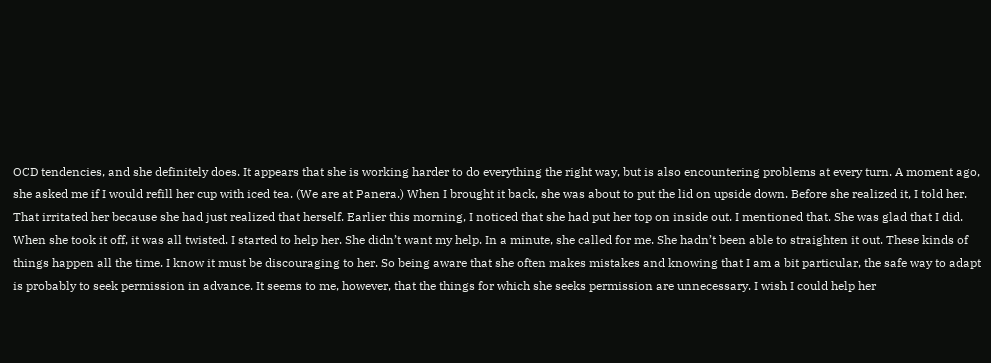OCD tendencies, and she definitely does. It appears that she is working harder to do everything the right way, but is also encountering problems at every turn. A moment ago, she asked me if I would refill her cup with iced tea. (We are at Panera.) When I brought it back, she was about to put the lid on upside down. Before she realized it, I told her. That irritated her because she had just realized that herself. Earlier this morning, I noticed that she had put her top on inside out. I mentioned that. She was glad that I did. When she took it off, it was all twisted. I started to help her. She didn’t want my help. In a minute, she called for me. She hadn’t been able to straighten it out. These kinds of things happen all the time. I know it must be discouraging to her. So being aware that she often makes mistakes and knowing that I am a bit particular, the safe way to adapt is probably to seek permission in advance. It seems to me, however, that the things for which she seeks permission are unnecessary. I wish I could help her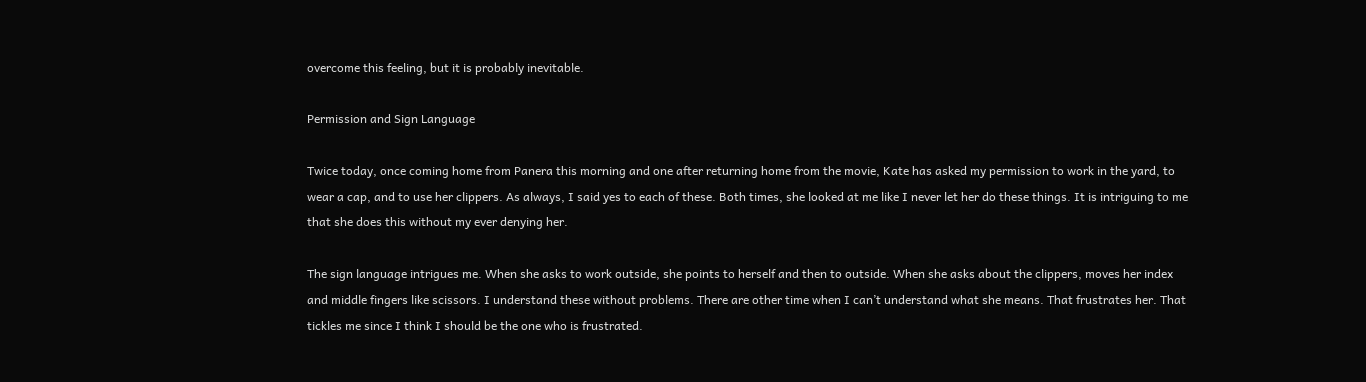overcome this feeling, but it is probably inevitable.

Permission and Sign Language

Twice today, once coming home from Panera this morning and one after returning home from the movie, Kate has asked my permission to work in the yard, to wear a cap, and to use her clippers. As always, I said yes to each of these. Both times, she looked at me like I never let her do these things. It is intriguing to me that she does this without my ever denying her.

The sign language intrigues me. When she asks to work outside, she points to herself and then to outside. When she asks about the clippers, moves her index and middle fingers like scissors. I understand these without problems. There are other time when I can’t understand what she means. That frustrates her. That tickles me since I think I should be the one who is frustrated.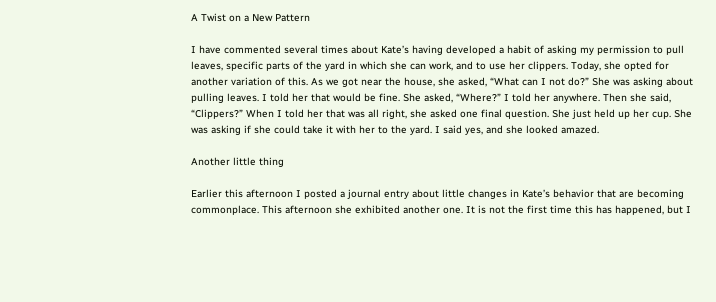A Twist on a New Pattern

I have commented several times about Kate’s having developed a habit of asking my permission to pull leaves, specific parts of the yard in which she can work, and to use her clippers. Today, she opted for another variation of this. As we got near the house, she asked, “What can I not do?” She was asking about pulling leaves. I told her that would be fine. She asked, “Where?” I told her anywhere. Then she said, “Clippers?” When I told her that was all right, she asked one final question. She just held up her cup. She was asking if she could take it with her to the yard. I said yes, and she looked amazed.

Another little thing

Earlier this afternoon I posted a journal entry about little changes in Kate’s behavior that are becoming commonplace. This afternoon she exhibited another one. It is not the first time this has happened, but I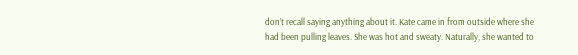don’t recall saying anything about it. Kate came in from outside where she had been pulling leaves. She was hot and sweaty. Naturally, she wanted to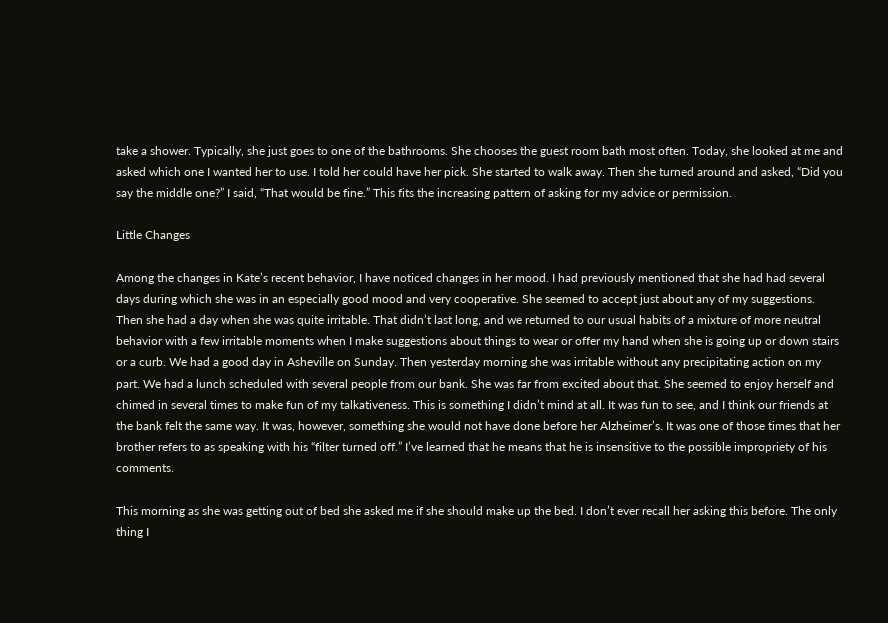take a shower. Typically, she just goes to one of the bathrooms. She chooses the guest room bath most often. Today, she looked at me and asked which one I wanted her to use. I told her could have her pick. She started to walk away. Then she turned around and asked, “Did you say the middle one?” I said, “That would be fine.” This fits the increasing pattern of asking for my advice or permission.

Little Changes

Among the changes in Kate’s recent behavior, I have noticed changes in her mood. I had previously mentioned that she had had several days during which she was in an especially good mood and very cooperative. She seemed to accept just about any of my suggestions. Then she had a day when she was quite irritable. That didn’t last long, and we returned to our usual habits of a mixture of more neutral behavior with a few irritable moments when I make suggestions about things to wear or offer my hand when she is going up or down stairs or a curb. We had a good day in Asheville on Sunday. Then yesterday morning she was irritable without any precipitating action on my part. We had a lunch scheduled with several people from our bank. She was far from excited about that. She seemed to enjoy herself and chimed in several times to make fun of my talkativeness. This is something I didn’t mind at all. It was fun to see, and I think our friends at the bank felt the same way. It was, however, something she would not have done before her Alzheimer’s. It was one of those times that her brother refers to as speaking with his “filter turned off.” I’ve learned that he means that he is insensitive to the possible impropriety of his comments.

This morning as she was getting out of bed she asked me if she should make up the bed. I don’t ever recall her asking this before. The only thing I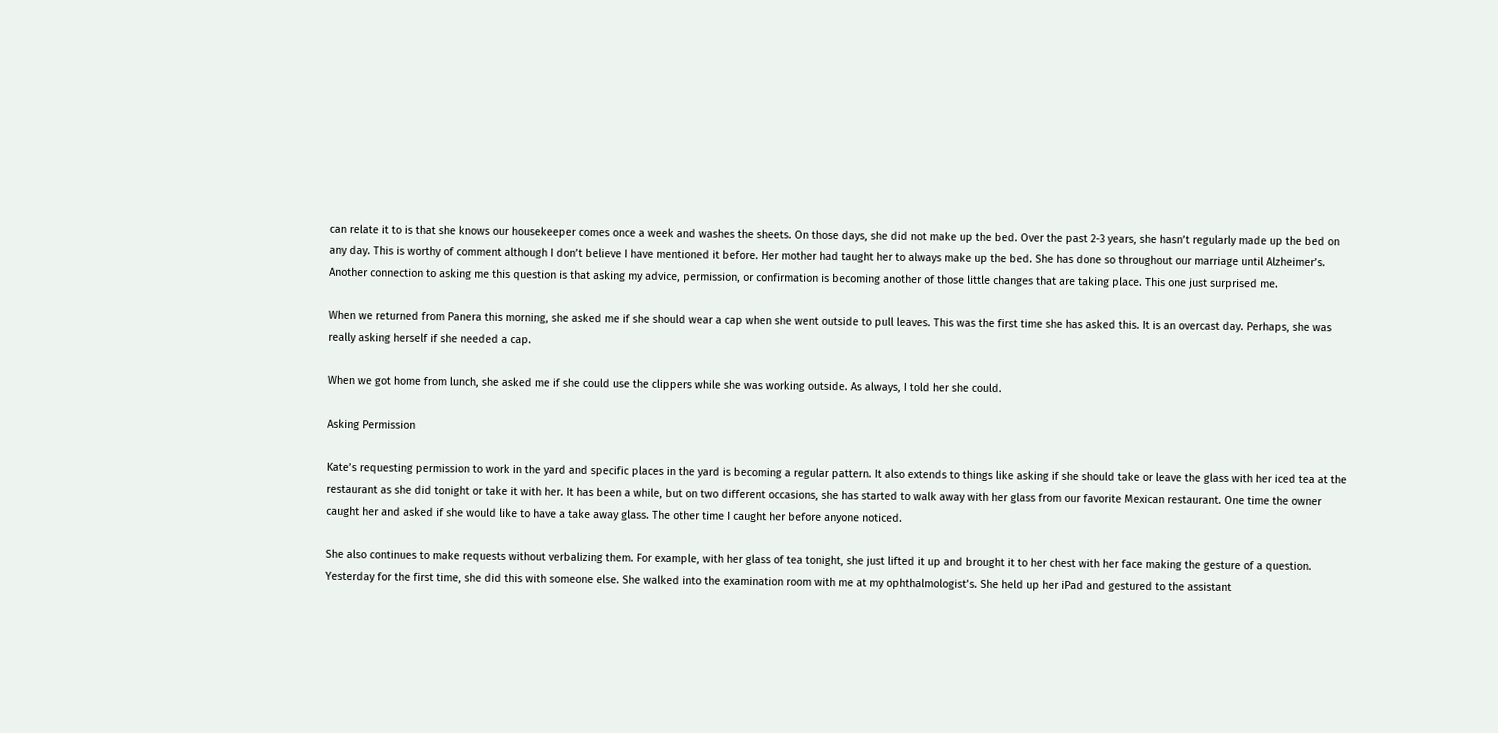can relate it to is that she knows our housekeeper comes once a week and washes the sheets. On those days, she did not make up the bed. Over the past 2-3 years, she hasn’t regularly made up the bed on any day. This is worthy of comment although I don’t believe I have mentioned it before. Her mother had taught her to always make up the bed. She has done so throughout our marriage until Alzheimer’s. Another connection to asking me this question is that asking my advice, permission, or confirmation is becoming another of those little changes that are taking place. This one just surprised me.

When we returned from Panera this morning, she asked me if she should wear a cap when she went outside to pull leaves. This was the first time she has asked this. It is an overcast day. Perhaps, she was really asking herself if she needed a cap.

When we got home from lunch, she asked me if she could use the clippers while she was working outside. As always, I told her she could.

Asking Permission

Kate’s requesting permission to work in the yard and specific places in the yard is becoming a regular pattern. It also extends to things like asking if she should take or leave the glass with her iced tea at the restaurant as she did tonight or take it with her. It has been a while, but on two different occasions, she has started to walk away with her glass from our favorite Mexican restaurant. One time the owner caught her and asked if she would like to have a take away glass. The other time I caught her before anyone noticed.

She also continues to make requests without verbalizing them. For example, with her glass of tea tonight, she just lifted it up and brought it to her chest with her face making the gesture of a question. Yesterday for the first time, she did this with someone else. She walked into the examination room with me at my ophthalmologist’s. She held up her iPad and gestured to the assistant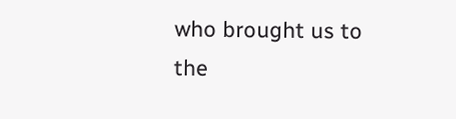who brought us to the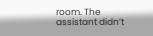room. The assistant didn’t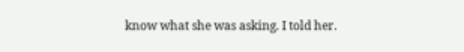know what she was asking. I told her.